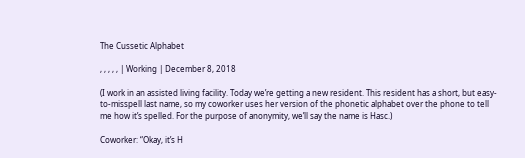The Cussetic Alphabet

, , , , , | Working | December 8, 2018

(I work in an assisted living facility. Today we’re getting a new resident. This resident has a short, but easy-to-misspell last name, so my coworker uses her version of the phonetic alphabet over the phone to tell me how it’s spelled. For the purpose of anonymity, we’ll say the name is Hasc.)

Coworker: “Okay, it’s H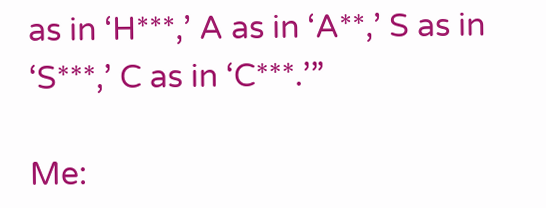as in ‘H***,’ A as in ‘A**,’ S as in ‘S***,’ C as in ‘C***.’”

Me: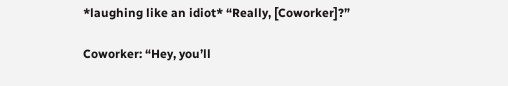*laughing like an idiot* “Really, [Coworker]?”

Coworker: “Hey, you’ll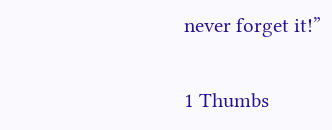never forget it!”

1 Thumbs